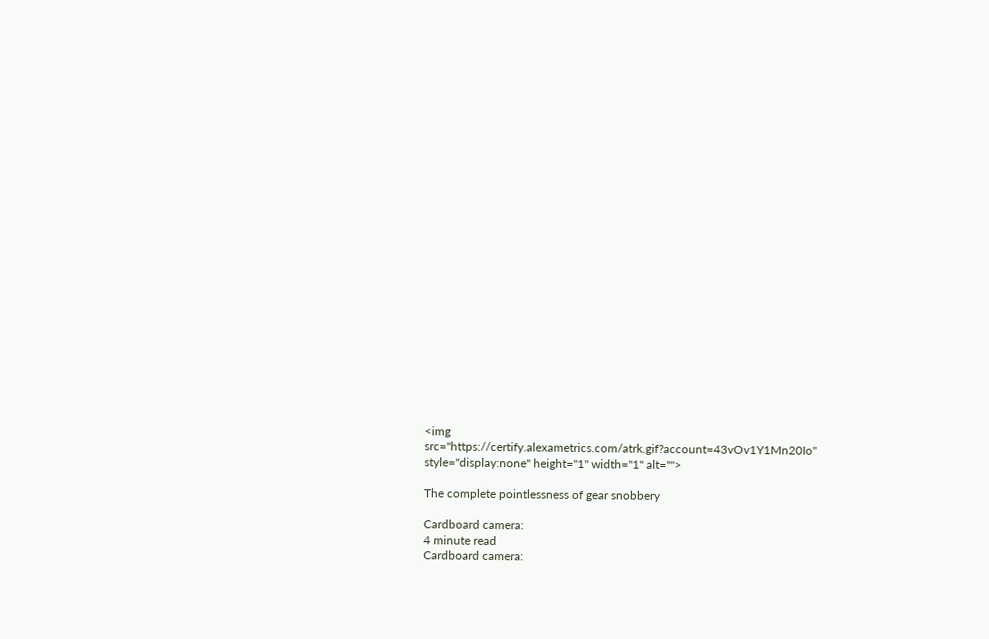<img src="https://certify.alexametrics.com/atrk.gif?account=43vOv1Y1Mn20Io" style="display:none" height="1" width="1" alt="">

The complete pointlessness of gear snobbery

Cardboard camera:
4 minute read
Cardboard camera: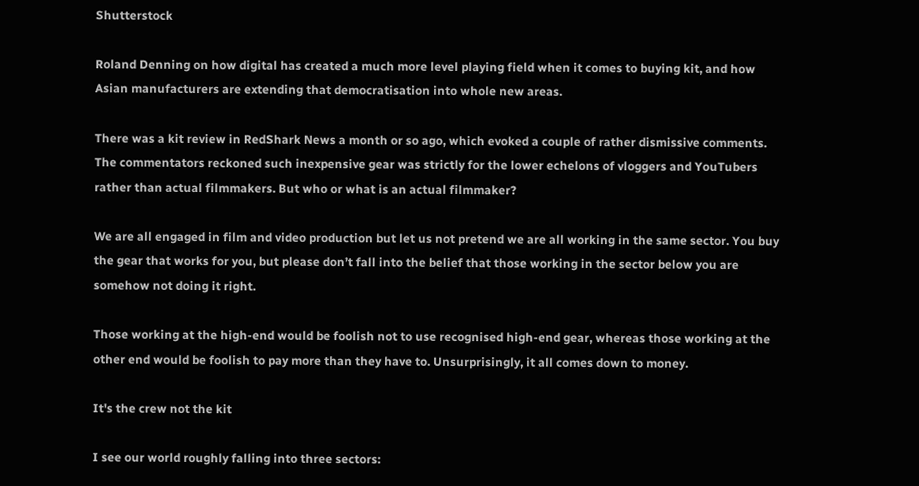Shutterstock

Roland Denning on how digital has created a much more level playing field when it comes to buying kit, and how Asian manufacturers are extending that democratisation into whole new areas.

There was a kit review in RedShark News a month or so ago, which evoked a couple of rather dismissive comments. The commentators reckoned such inexpensive gear was strictly for the lower echelons of vloggers and YouTubers rather than actual filmmakers. But who or what is an actual filmmaker?

We are all engaged in film and video production but let us not pretend we are all working in the same sector. You buy the gear that works for you, but please don’t fall into the belief that those working in the sector below you are somehow not doing it right.

Those working at the high-end would be foolish not to use recognised high-end gear, whereas those working at the other end would be foolish to pay more than they have to. Unsurprisingly, it all comes down to money.

It's the crew not the kit

I see our world roughly falling into three sectors: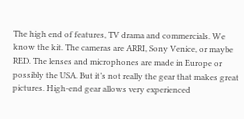The high end of features, TV drama and commercials. We know the kit. The cameras are ARRI, Sony Venice, or maybe RED. The lenses and microphones are made in Europe or possibly the USA. But it’s not really the gear that makes great pictures. High-end gear allows very experienced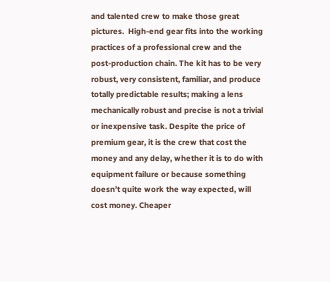and talented crew to make those great pictures.  High-end gear fits into the working practices of a professional crew and the post-production chain. The kit has to be very robust, very consistent, familiar, and produce totally predictable results; making a lens mechanically robust and precise is not a trivial or inexpensive task. Despite the price of premium gear, it is the crew that cost the money and any delay, whether it is to do with equipment failure or because something doesn’t quite work the way expected, will cost money. Cheaper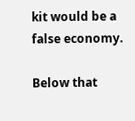kit would be a false economy.

Below that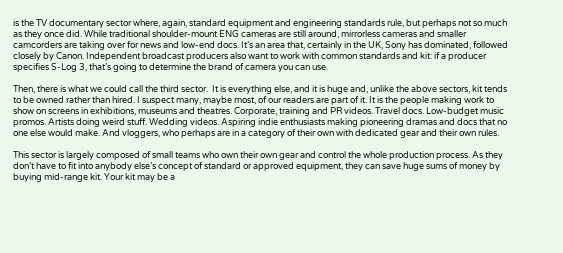is the TV documentary sector where, again, standard equipment and engineering standards rule, but perhaps not so much as they once did. While traditional shoulder-mount ENG cameras are still around, mirrorless cameras and smaller camcorders are taking over for news and low-end docs. It’s an area that, certainly in the UK, Sony has dominated, followed closely by Canon. Independent broadcast producers also want to work with common standards and kit: if a producer specifies S-Log 3, that’s going to determine the brand of camera you can use.

Then, there is what we could call the third sector.  It is everything else, and it is huge and, unlike the above sectors, kit tends to be owned rather than hired. I suspect many, maybe most, of our readers are part of it. It is the people making work to show on screens in exhibitions, museums and theatres. Corporate, training and PR videos. Travel docs. Low-budget music promos. Artists doing weird stuff. Wedding videos. Aspiring indie enthusiasts making pioneering dramas and docs that no one else would make. And vloggers, who perhaps are in a category of their own with dedicated gear and their own rules.

This sector is largely composed of small teams who own their own gear and control the whole production process. As they don’t have to fit into anybody else’s concept of standard or approved equipment, they can save huge sums of money by buying mid-range kit. Your kit may be a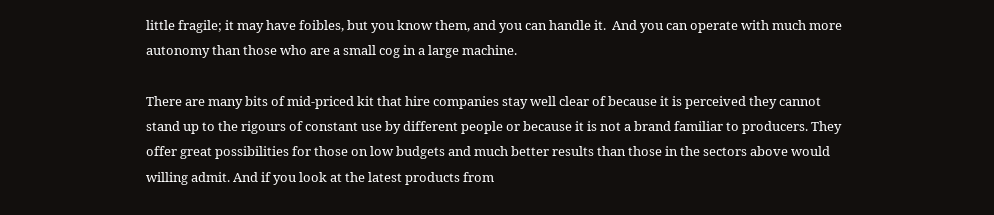little fragile; it may have foibles, but you know them, and you can handle it.  And you can operate with much more autonomy than those who are a small cog in a large machine.

There are many bits of mid-priced kit that hire companies stay well clear of because it is perceived they cannot stand up to the rigours of constant use by different people or because it is not a brand familiar to producers. They offer great possibilities for those on low budgets and much better results than those in the sectors above would willing admit. And if you look at the latest products from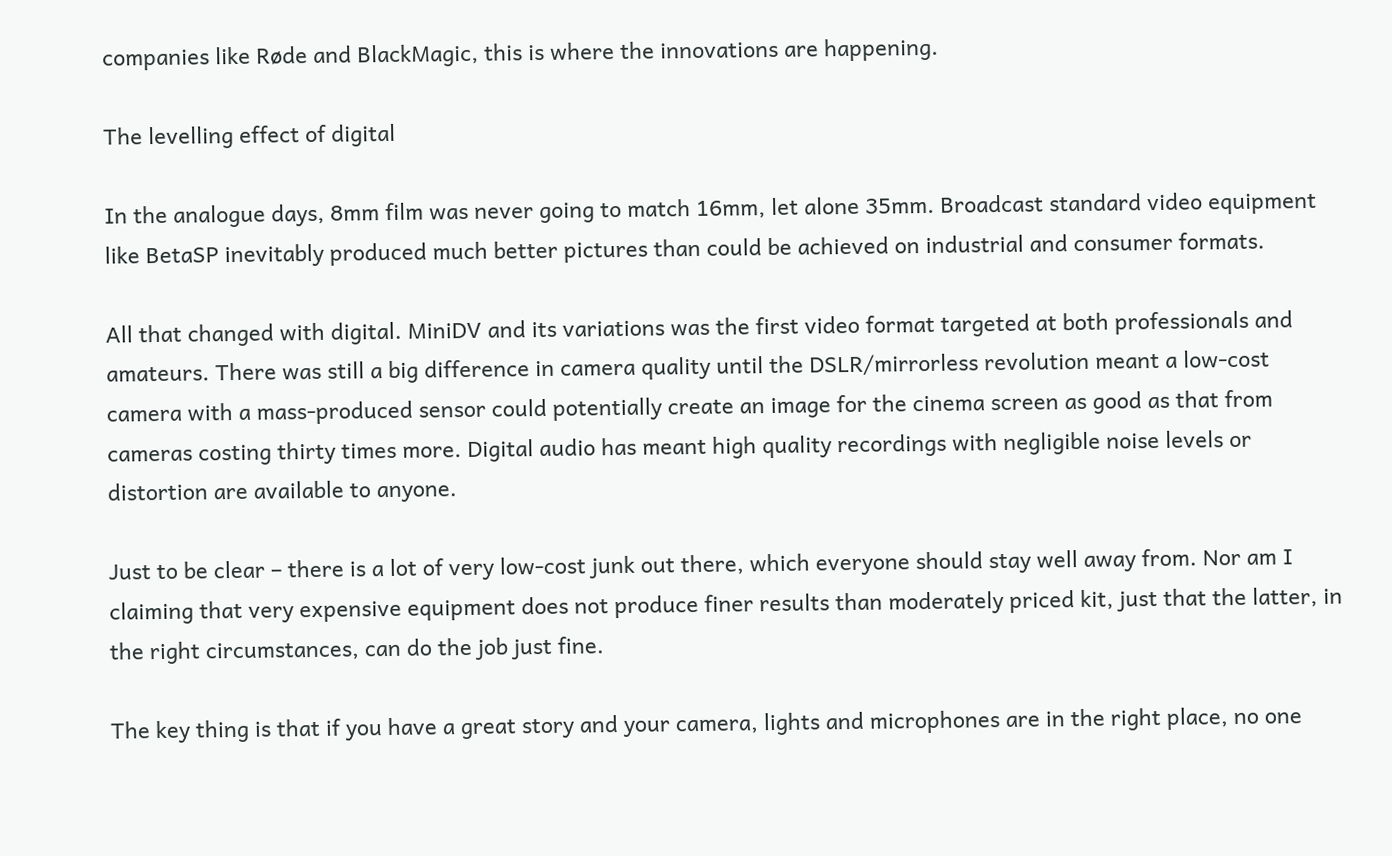companies like Røde and BlackMagic, this is where the innovations are happening.

The levelling effect of digital

In the analogue days, 8mm film was never going to match 16mm, let alone 35mm. Broadcast standard video equipment like BetaSP inevitably produced much better pictures than could be achieved on industrial and consumer formats.

All that changed with digital. MiniDV and its variations was the first video format targeted at both professionals and amateurs. There was still a big difference in camera quality until the DSLR/mirrorless revolution meant a low-cost camera with a mass-produced sensor could potentially create an image for the cinema screen as good as that from cameras costing thirty times more. Digital audio has meant high quality recordings with negligible noise levels or distortion are available to anyone.

Just to be clear – there is a lot of very low-cost junk out there, which everyone should stay well away from. Nor am I claiming that very expensive equipment does not produce finer results than moderately priced kit, just that the latter, in the right circumstances, can do the job just fine.

The key thing is that if you have a great story and your camera, lights and microphones are in the right place, no one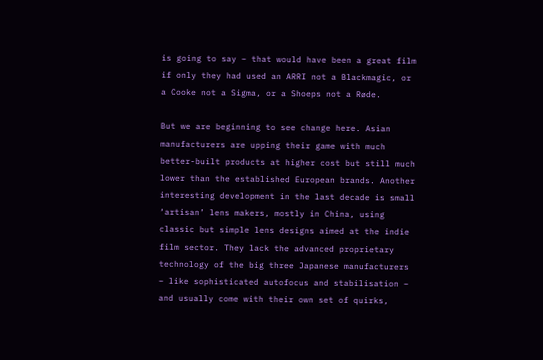is going to say – that would have been a great film if only they had used an ARRI not a Blackmagic, or a Cooke not a Sigma, or a Shoeps not a Røde.

But we are beginning to see change here. Asian manufacturers are upping their game with much better-built products at higher cost but still much lower than the established European brands. Another interesting development in the last decade is small ‘artisan’ lens makers, mostly in China, using classic but simple lens designs aimed at the indie film sector. They lack the advanced proprietary technology of the big three Japanese manufacturers – like sophisticated autofocus and stabilisation – and usually come with their own set of quirks,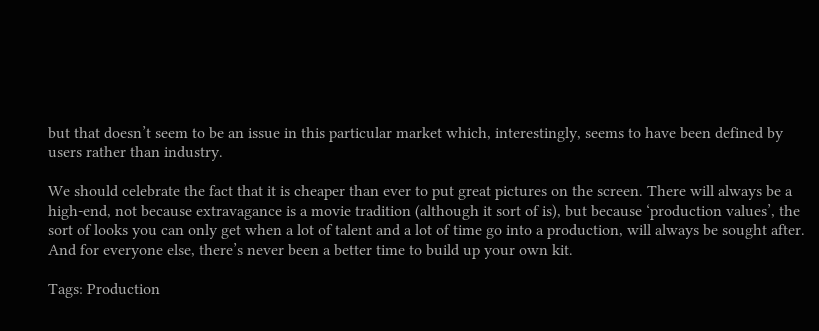but that doesn’t seem to be an issue in this particular market which, interestingly, seems to have been defined by users rather than industry.

We should celebrate the fact that it is cheaper than ever to put great pictures on the screen. There will always be a high-end, not because extravagance is a movie tradition (although it sort of is), but because ‘production values’, the sort of looks you can only get when a lot of talent and a lot of time go into a production, will always be sought after. And for everyone else, there’s never been a better time to build up your own kit.

Tags: Production